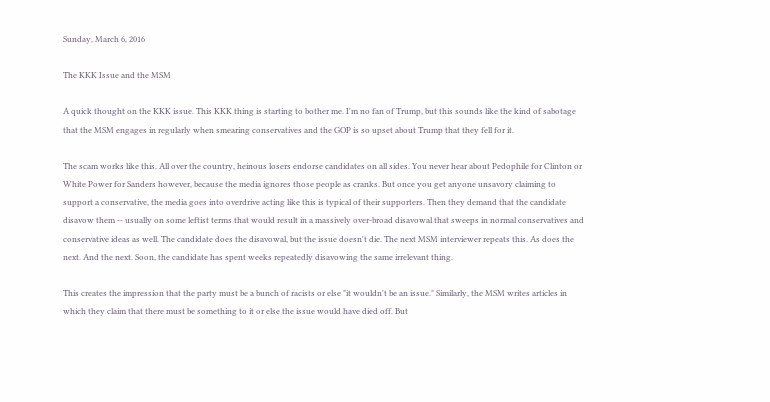Sunday, March 6, 2016

The KKK Issue and the MSM

A quick thought on the KKK issue. This KKK thing is starting to bother me. I'm no fan of Trump, but this sounds like the kind of sabotage that the MSM engages in regularly when smearing conservatives and the GOP is so upset about Trump that they fell for it.

The scam works like this. All over the country, heinous losers endorse candidates on all sides. You never hear about Pedophile for Clinton or White Power for Sanders however, because the media ignores those people as cranks. But once you get anyone unsavory claiming to support a conservative, the media goes into overdrive acting like this is typical of their supporters. Then they demand that the candidate disavow them -- usually on some leftist terms that would result in a massively over-broad disavowal that sweeps in normal conservatives and conservative ideas as well. The candidate does the disavowal, but the issue doesn't die. The next MSM interviewer repeats this. As does the next. And the next. Soon, the candidate has spent weeks repeatedly disavowing the same irrelevant thing.

This creates the impression that the party must be a bunch of racists or else "it wouldn't be an issue." Similarly, the MSM writes articles in which they claim that there must be something to it or else the issue would have died off. But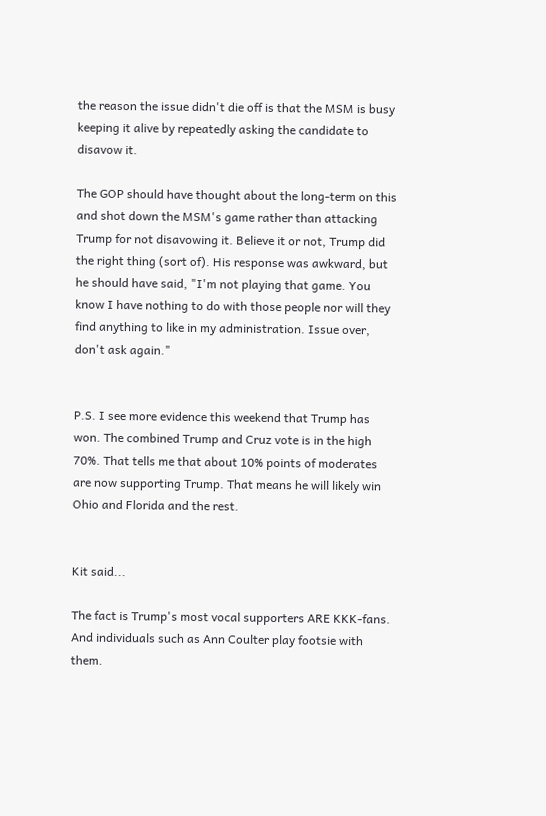the reason the issue didn't die off is that the MSM is busy keeping it alive by repeatedly asking the candidate to disavow it.

The GOP should have thought about the long-term on this and shot down the MSM's game rather than attacking Trump for not disavowing it. Believe it or not, Trump did the right thing (sort of). His response was awkward, but he should have said, "I'm not playing that game. You know I have nothing to do with those people nor will they find anything to like in my administration. Issue over, don't ask again."


P.S. I see more evidence this weekend that Trump has won. The combined Trump and Cruz vote is in the high 70%. That tells me that about 10% points of moderates are now supporting Trump. That means he will likely win Ohio and Florida and the rest.


Kit said...

The fact is Trump's most vocal supporters ARE KKK-fans. And individuals such as Ann Coulter play footsie with them.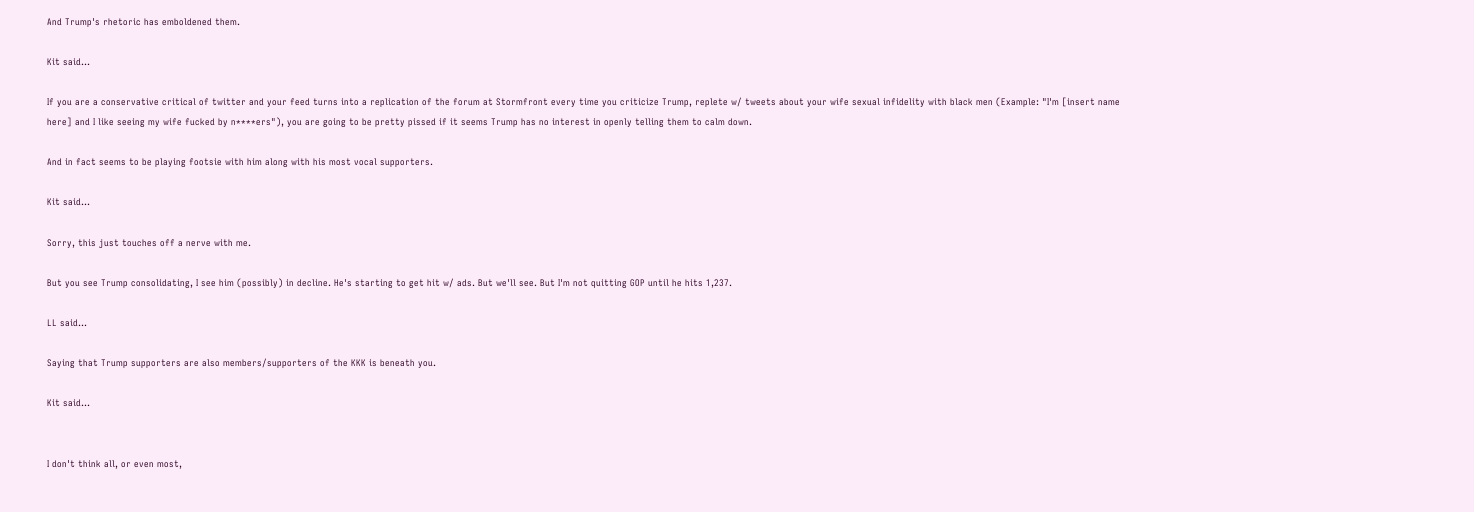And Trump's rhetoric has emboldened them.

Kit said...

If you are a conservative critical of twitter and your feed turns into a replication of the forum at Stormfront every time you criticize Trump, replete w/ tweets about your wife sexual infidelity with black men (Example: "I'm [insert name here] and I like seeing my wife fucked by n****ers"), you are going to be pretty pissed if it seems Trump has no interest in openly telling them to calm down.

And in fact seems to be playing footsie with him along with his most vocal supporters.

Kit said...

Sorry, this just touches off a nerve with me.

But you see Trump consolidating, I see him (possibly) in decline. He's starting to get hit w/ ads. But we'll see. But I'm not quitting GOP until he hits 1,237.

LL said...

Saying that Trump supporters are also members/supporters of the KKK is beneath you.

Kit said...


I don't think all, or even most,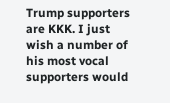Trump supporters are KKK. I just wish a number of his most vocal supporters would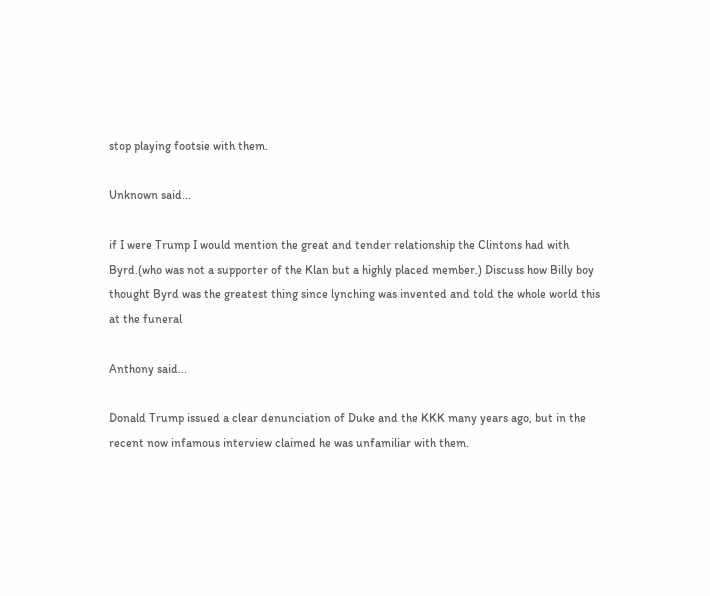stop playing footsie with them.

Unknown said...

if I were Trump I would mention the great and tender relationship the Clintons had with Byrd.(who was not a supporter of the Klan but a highly placed member.) Discuss how Billy boy thought Byrd was the greatest thing since lynching was invented and told the whole world this at the funeral

Anthony said...

Donald Trump issued a clear denunciation of Duke and the KKK many years ago, but in the recent now infamous interview claimed he was unfamiliar with them.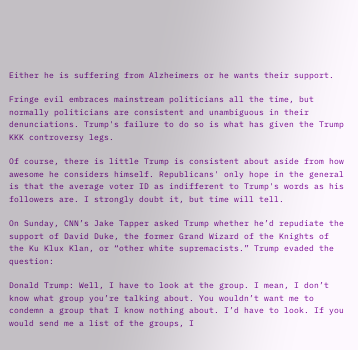Either he is suffering from Alzheimers or he wants their support.

Fringe evil embraces mainstream politicians all the time, but normally politicians are consistent and unambiguous in their denunciations. Trump's failure to do so is what has given the Trump KKK controversy legs.

Of course, there is little Trump is consistent about aside from how awesome he considers himself. Republicans' only hope in the general is that the average voter ID as indifferent to Trump's words as his followers are. I strongly doubt it, but time will tell.

On Sunday, CNN’s Jake Tapper asked Trump whether he’d repudiate the support of David Duke, the former Grand Wizard of the Knights of the Ku Klux Klan, or “other white supremacists.” Trump evaded the question:

Donald Trump: Well, I have to look at the group. I mean, I don’t know what group you’re talking about. You wouldn’t want me to condemn a group that I know nothing about. I’d have to look. If you would send me a list of the groups, I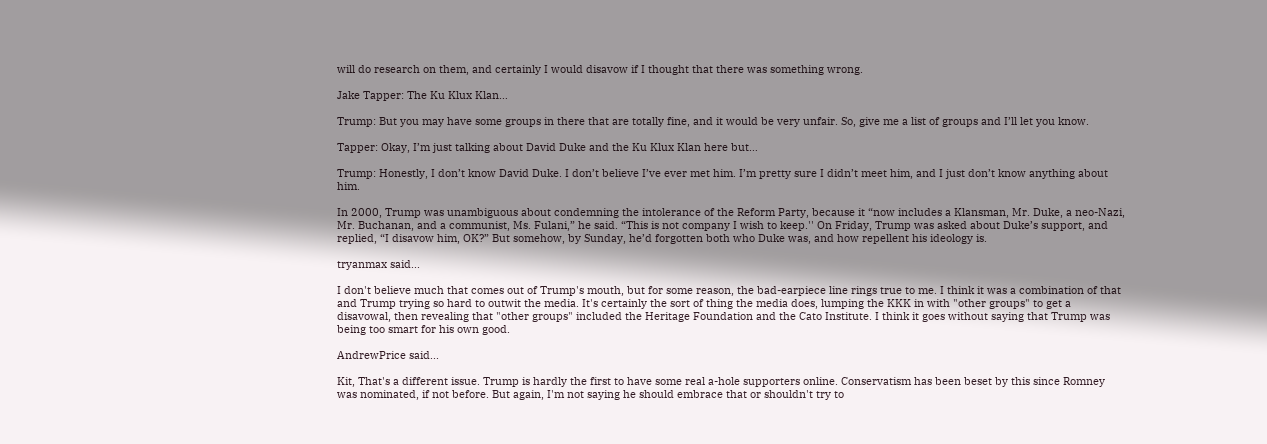will do research on them, and certainly I would disavow if I thought that there was something wrong.

Jake Tapper: The Ku Klux Klan…

Trump: But you may have some groups in there that are totally fine, and it would be very unfair. So, give me a list of groups and I’ll let you know.

Tapper: Okay, I’m just talking about David Duke and the Ku Klux Klan here but…

Trump: Honestly, I don’t know David Duke. I don’t believe I’ve ever met him. I’m pretty sure I didn’t meet him, and I just don’t know anything about him.

In 2000, Trump was unambiguous about condemning the intolerance of the Reform Party, because it “now includes a Klansman, Mr. Duke, a neo-Nazi, Mr. Buchanan, and a communist, Ms. Fulani,” he said. “This is not company I wish to keep.'' On Friday, Trump was asked about Duke’s support, and replied, “I disavow him, OK?” But somehow, by Sunday, he’d forgotten both who Duke was, and how repellent his ideology is.

tryanmax said...

I don't believe much that comes out of Trump's mouth, but for some reason, the bad-earpiece line rings true to me. I think it was a combination of that and Trump trying so hard to outwit the media. It's certainly the sort of thing the media does, lumping the KKK in with "other groups" to get a disavowal, then revealing that "other groups" included the Heritage Foundation and the Cato Institute. I think it goes without saying that Trump was being too smart for his own good.

AndrewPrice said...

Kit, That's a different issue. Trump is hardly the first to have some real a-hole supporters online. Conservatism has been beset by this since Romney was nominated, if not before. But again, I'm not saying he should embrace that or shouldn't try to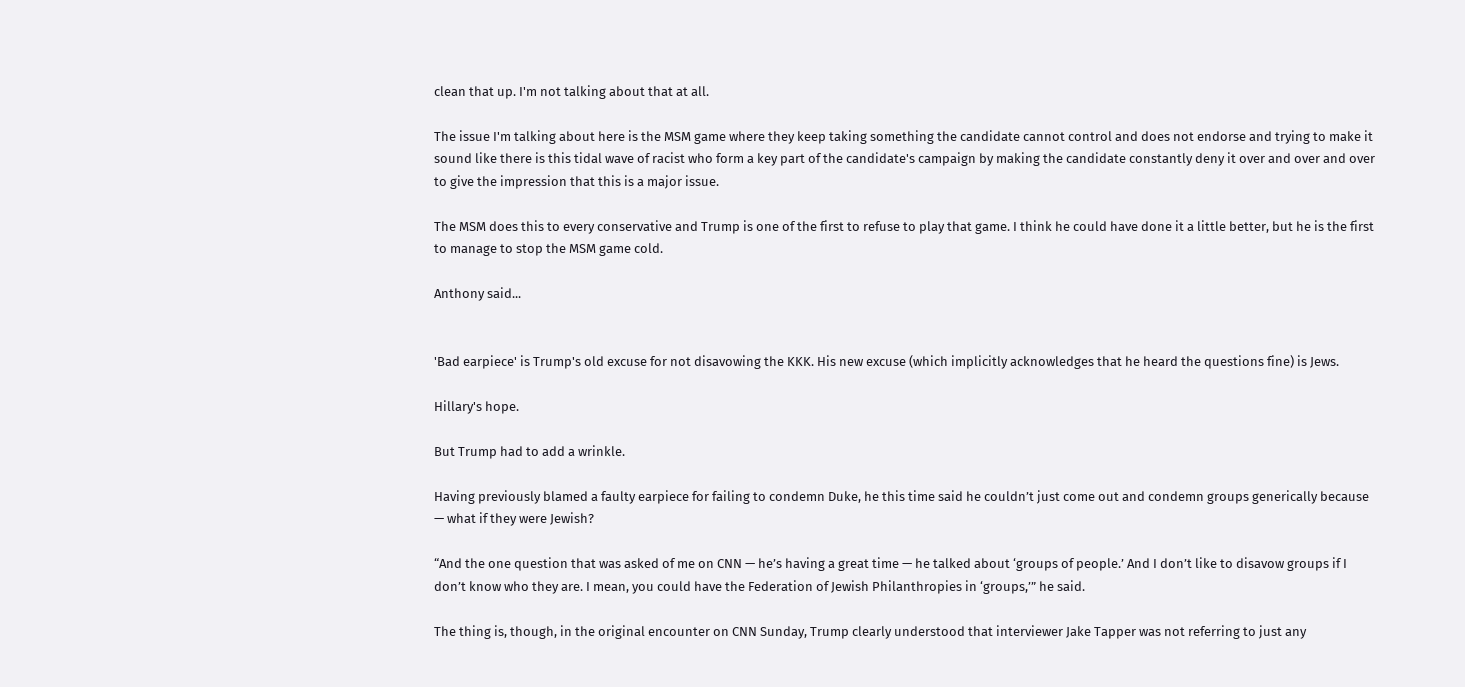clean that up. I'm not talking about that at all.

The issue I'm talking about here is the MSM game where they keep taking something the candidate cannot control and does not endorse and trying to make it sound like there is this tidal wave of racist who form a key part of the candidate's campaign by making the candidate constantly deny it over and over and over to give the impression that this is a major issue.

The MSM does this to every conservative and Trump is one of the first to refuse to play that game. I think he could have done it a little better, but he is the first to manage to stop the MSM game cold.

Anthony said...


'Bad earpiece' is Trump's old excuse for not disavowing the KKK. His new excuse (which implicitly acknowledges that he heard the questions fine) is Jews.

Hillary's hope.

But Trump had to add a wrinkle.

Having previously blamed a faulty earpiece for failing to condemn Duke, he this time said he couldn’t just come out and condemn groups generically because — what if they were Jewish?

“And the one question that was asked of me on CNN — he’s having a great time — he talked about ‘groups of people.’ And I don’t like to disavow groups if I don’t know who they are. I mean, you could have the Federation of Jewish Philanthropies in ‘groups,’” he said.

The thing is, though, in the original encounter on CNN Sunday, Trump clearly understood that interviewer Jake Tapper was not referring to just any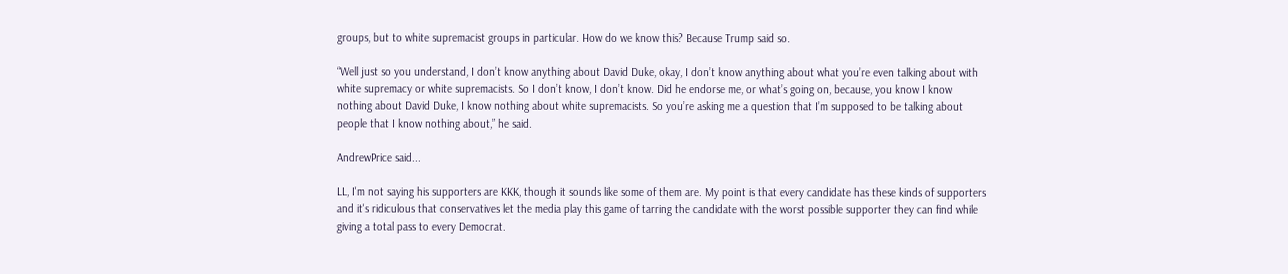groups, but to white supremacist groups in particular. How do we know this? Because Trump said so.

“Well just so you understand, I don’t know anything about David Duke, okay, I don’t know anything about what you’re even talking about with white supremacy or white supremacists. So I don’t know, I don’t know. Did he endorse me, or what’s going on, because, you know I know nothing about David Duke, I know nothing about white supremacists. So you’re asking me a question that I’m supposed to be talking about people that I know nothing about,” he said.

AndrewPrice said...

LL, I'm not saying his supporters are KKK, though it sounds like some of them are. My point is that every candidate has these kinds of supporters and it's ridiculous that conservatives let the media play this game of tarring the candidate with the worst possible supporter they can find while giving a total pass to every Democrat.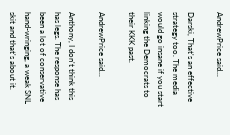AndrewPrice said...

Darski, That's an effective strategy too. The media would go insane if you start linking the Democrats to their KKK past.

AndrewPrice said...

Anthony, I don't think this has legs. The response has been a lot of conservative hand-wringing, a weak SNL skit and that's about it.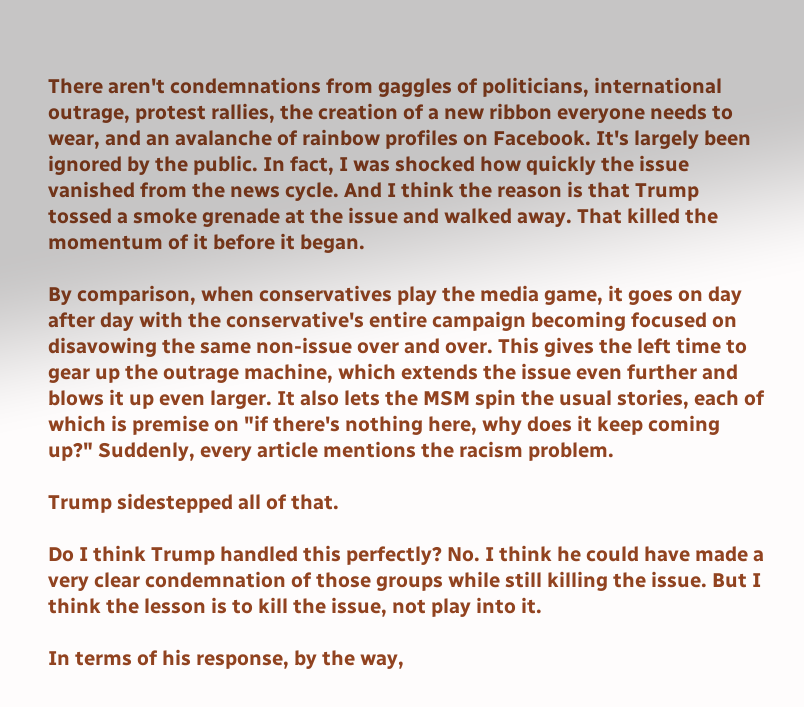There aren't condemnations from gaggles of politicians, international outrage, protest rallies, the creation of a new ribbon everyone needs to wear, and an avalanche of rainbow profiles on Facebook. It's largely been ignored by the public. In fact, I was shocked how quickly the issue vanished from the news cycle. And I think the reason is that Trump tossed a smoke grenade at the issue and walked away. That killed the momentum of it before it began.

By comparison, when conservatives play the media game, it goes on day after day with the conservative's entire campaign becoming focused on disavowing the same non-issue over and over. This gives the left time to gear up the outrage machine, which extends the issue even further and blows it up even larger. It also lets the MSM spin the usual stories, each of which is premise on "if there's nothing here, why does it keep coming up?" Suddenly, every article mentions the racism problem.

Trump sidestepped all of that.

Do I think Trump handled this perfectly? No. I think he could have made a very clear condemnation of those groups while still killing the issue. But I think the lesson is to kill the issue, not play into it.

In terms of his response, by the way,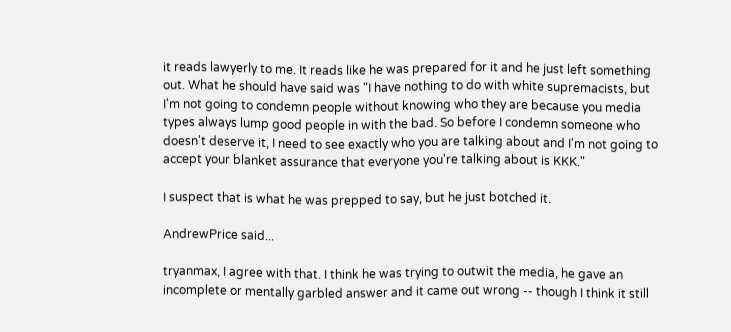it reads lawyerly to me. It reads like he was prepared for it and he just left something out. What he should have said was "I have nothing to do with white supremacists, but I'm not going to condemn people without knowing who they are because you media types always lump good people in with the bad. So before I condemn someone who doesn't deserve it, I need to see exactly who you are talking about and I'm not going to accept your blanket assurance that everyone you're talking about is KKK."

I suspect that is what he was prepped to say, but he just botched it.

AndrewPrice said...

tryanmax, I agree with that. I think he was trying to outwit the media, he gave an incomplete or mentally garbled answer and it came out wrong -- though I think it still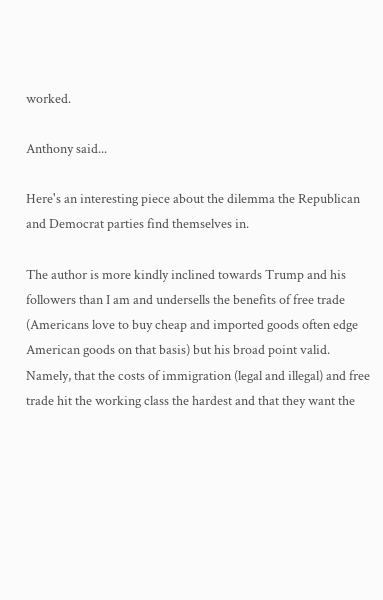worked.

Anthony said...

Here's an interesting piece about the dilemma the Republican and Democrat parties find themselves in.

The author is more kindly inclined towards Trump and his followers than I am and undersells the benefits of free trade (Americans love to buy cheap and imported goods often edge American goods on that basis) but his broad point valid. Namely, that the costs of immigration (legal and illegal) and free trade hit the working class the hardest and that they want the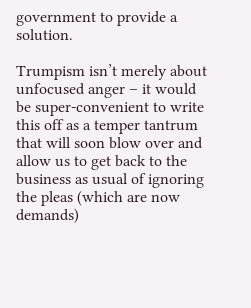government to provide a solution.

Trumpism isn’t merely about unfocused anger – it would be super-convenient to write this off as a temper tantrum that will soon blow over and allow us to get back to the business as usual of ignoring the pleas (which are now demands)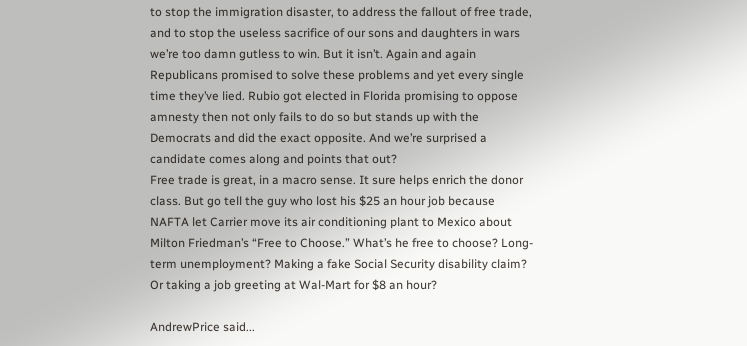to stop the immigration disaster, to address the fallout of free trade, and to stop the useless sacrifice of our sons and daughters in wars we’re too damn gutless to win. But it isn’t. Again and again Republicans promised to solve these problems and yet every single time they’ve lied. Rubio got elected in Florida promising to oppose amnesty then not only fails to do so but stands up with the Democrats and did the exact opposite. And we’re surprised a candidate comes along and points that out?
Free trade is great, in a macro sense. It sure helps enrich the donor class. But go tell the guy who lost his $25 an hour job because NAFTA let Carrier move its air conditioning plant to Mexico about Milton Friedman’s “Free to Choose.” What’s he free to choose? Long-term unemployment? Making a fake Social Security disability claim? Or taking a job greeting at Wal-Mart for $8 an hour?

AndrewPrice said...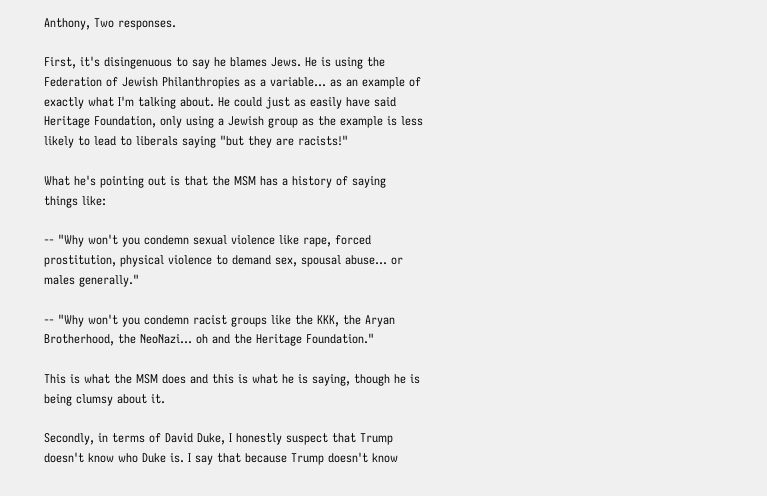Anthony, Two responses.

First, it's disingenuous to say he blames Jews. He is using the Federation of Jewish Philanthropies as a variable... as an example of exactly what I'm talking about. He could just as easily have said Heritage Foundation, only using a Jewish group as the example is less likely to lead to liberals saying "but they are racists!"

What he's pointing out is that the MSM has a history of saying things like:

-- "Why won't you condemn sexual violence like rape, forced prostitution, physical violence to demand sex, spousal abuse... or males generally."

-- "Why won't you condemn racist groups like the KKK, the Aryan Brotherhood, the NeoNazi... oh and the Heritage Foundation."

This is what the MSM does and this is what he is saying, though he is being clumsy about it.

Secondly, in terms of David Duke, I honestly suspect that Trump doesn't know who Duke is. I say that because Trump doesn't know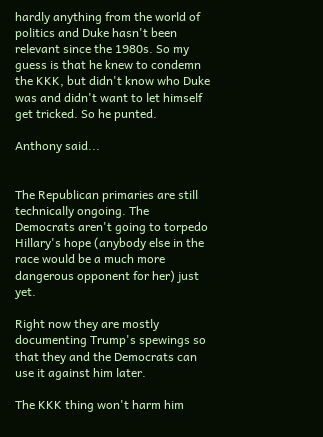hardly anything from the world of politics and Duke hasn't been relevant since the 1980s. So my guess is that he knew to condemn the KKK, but didn't know who Duke was and didn't want to let himself get tricked. So he punted.

Anthony said...


The Republican primaries are still technically ongoing. The Democrats aren't going to torpedo Hillary's hope (anybody else in the race would be a much more dangerous opponent for her) just yet.

Right now they are mostly documenting Trump's spewings so that they and the Democrats can use it against him later.

The KKK thing won't harm him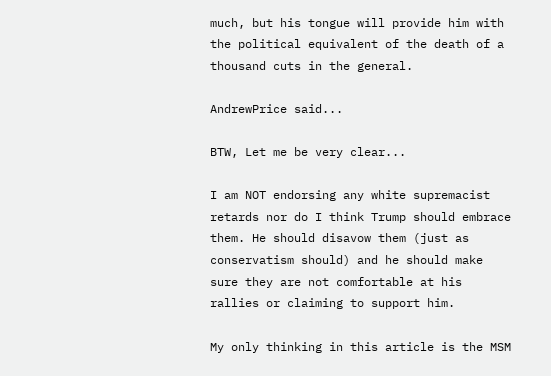much, but his tongue will provide him with the political equivalent of the death of a thousand cuts in the general.

AndrewPrice said...

BTW, Let me be very clear...

I am NOT endorsing any white supremacist retards nor do I think Trump should embrace them. He should disavow them (just as conservatism should) and he should make sure they are not comfortable at his rallies or claiming to support him.

My only thinking in this article is the MSM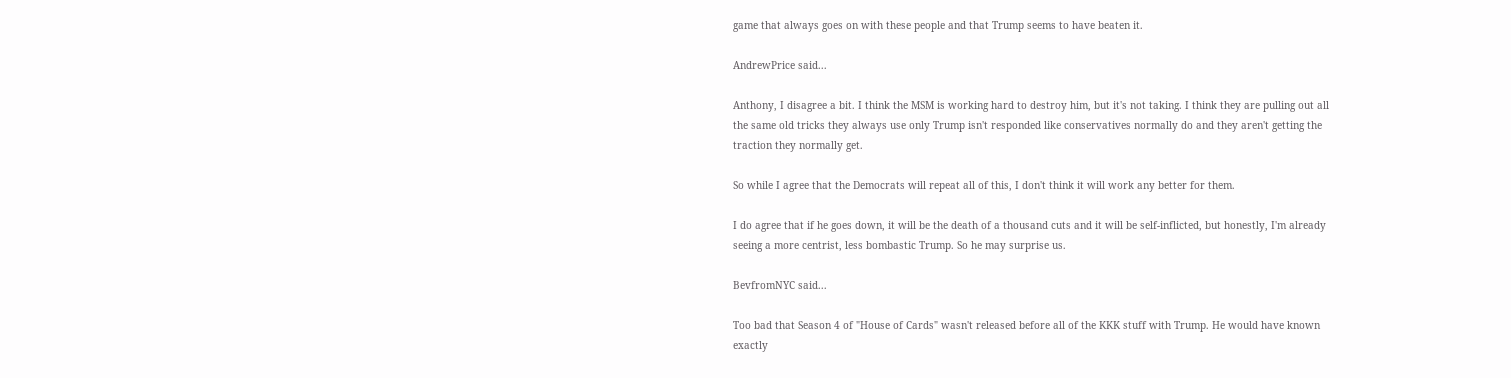game that always goes on with these people and that Trump seems to have beaten it.

AndrewPrice said...

Anthony, I disagree a bit. I think the MSM is working hard to destroy him, but it's not taking. I think they are pulling out all the same old tricks they always use only Trump isn't responded like conservatives normally do and they aren't getting the traction they normally get.

So while I agree that the Democrats will repeat all of this, I don't think it will work any better for them.

I do agree that if he goes down, it will be the death of a thousand cuts and it will be self-inflicted, but honestly, I'm already seeing a more centrist, less bombastic Trump. So he may surprise us.

BevfromNYC said...

Too bad that Season 4 of "House of Cards" wasn't released before all of the KKK stuff with Trump. He would have known exactly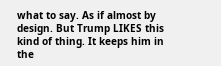what to say. As if almost by design. But Trump LIKES this kind of thing. It keeps him in the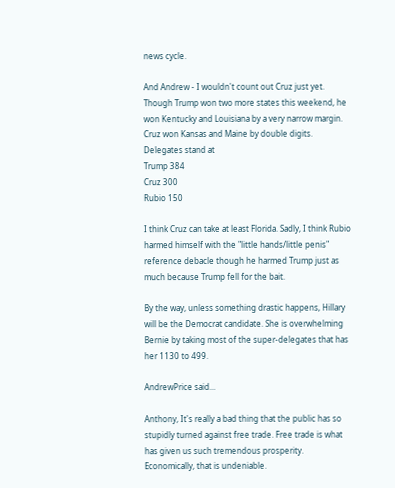news cycle.

And Andrew - I wouldn't count out Cruz just yet. Though Trump won two more states this weekend, he won Kentucky and Louisiana by a very narrow margin. Cruz won Kansas and Maine by double digits.
Delegates stand at
Trump 384
Cruz 300
Rubio 150

I think Cruz can take at least Florida. Sadly, I think Rubio harmed himself with the "little hands/little penis" reference debacle though he harmed Trump just as much because Trump fell for the bait.

By the way, unless something drastic happens, Hillary will be the Democrat candidate. She is overwhelming Bernie by taking most of the super-delegates that has her 1130 to 499.

AndrewPrice said...

Anthony, It's really a bad thing that the public has so stupidly turned against free trade. Free trade is what has given us such tremendous prosperity. Economically, that is undeniable.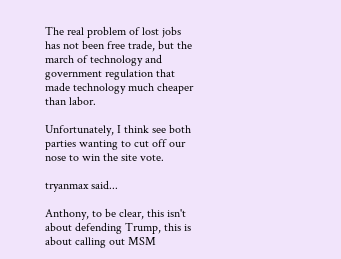The real problem of lost jobs has not been free trade, but the march of technology and government regulation that made technology much cheaper than labor.

Unfortunately, I think see both parties wanting to cut off our nose to win the site vote.

tryanmax said...

Anthony, to be clear, this isn't about defending Trump, this is about calling out MSM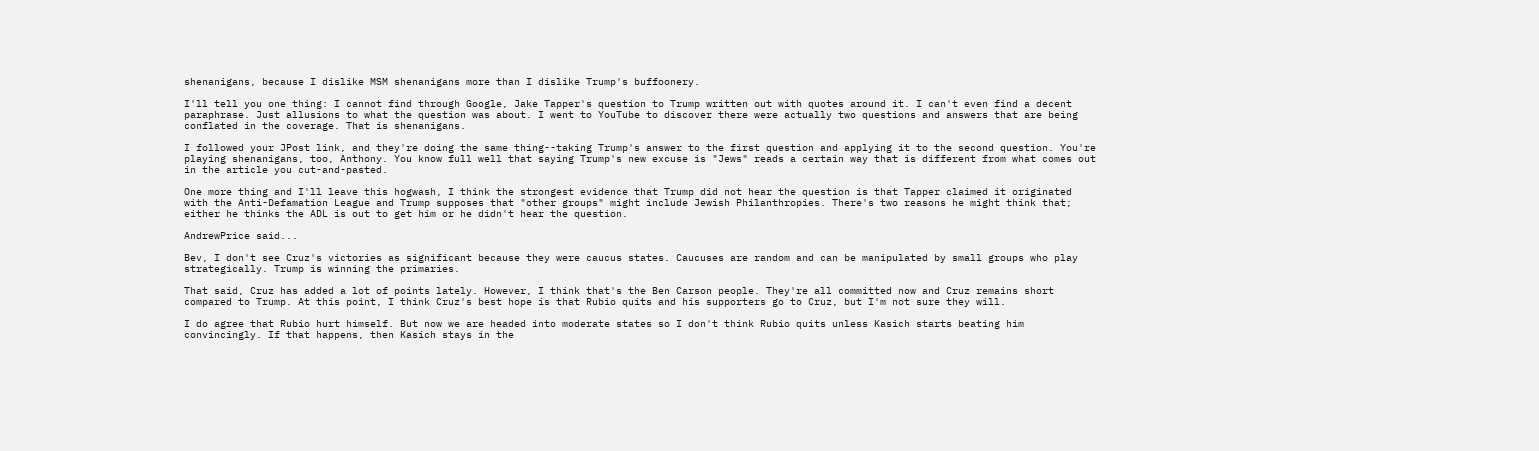shenanigans, because I dislike MSM shenanigans more than I dislike Trump's buffoonery.

I'll tell you one thing: I cannot find through Google, Jake Tapper's question to Trump written out with quotes around it. I can't even find a decent paraphrase. Just allusions to what the question was about. I went to YouTube to discover there were actually two questions and answers that are being conflated in the coverage. That is shenanigans.

I followed your JPost link, and they're doing the same thing--taking Trump's answer to the first question and applying it to the second question. You're playing shenanigans, too, Anthony. You know full well that saying Trump's new excuse is "Jews" reads a certain way that is different from what comes out in the article you cut-and-pasted.

One more thing and I'll leave this hogwash, I think the strongest evidence that Trump did not hear the question is that Tapper claimed it originated with the Anti-Defamation League and Trump supposes that "other groups" might include Jewish Philanthropies. There's two reasons he might think that; either he thinks the ADL is out to get him or he didn't hear the question.

AndrewPrice said...

Bev, I don't see Cruz's victories as significant because they were caucus states. Caucuses are random and can be manipulated by small groups who play strategically. Trump is winning the primaries.

That said, Cruz has added a lot of points lately. However, I think that's the Ben Carson people. They're all committed now and Cruz remains short compared to Trump. At this point, I think Cruz's best hope is that Rubio quits and his supporters go to Cruz, but I'm not sure they will.

I do agree that Rubio hurt himself. But now we are headed into moderate states so I don't think Rubio quits unless Kasich starts beating him convincingly. If that happens, then Kasich stays in the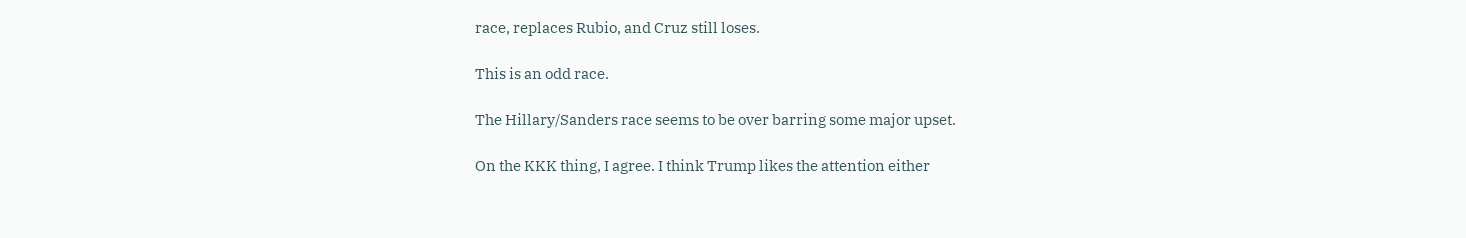race, replaces Rubio, and Cruz still loses.

This is an odd race.

The Hillary/Sanders race seems to be over barring some major upset.

On the KKK thing, I agree. I think Trump likes the attention either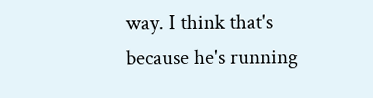way. I think that's because he's running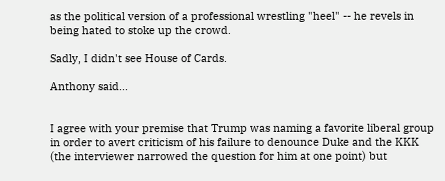as the political version of a professional wrestling "heel" -- he revels in being hated to stoke up the crowd.

Sadly, I didn't see House of Cards.

Anthony said...


I agree with your premise that Trump was naming a favorite liberal group in order to avert criticism of his failure to denounce Duke and the KKK (the interviewer narrowed the question for him at one point) but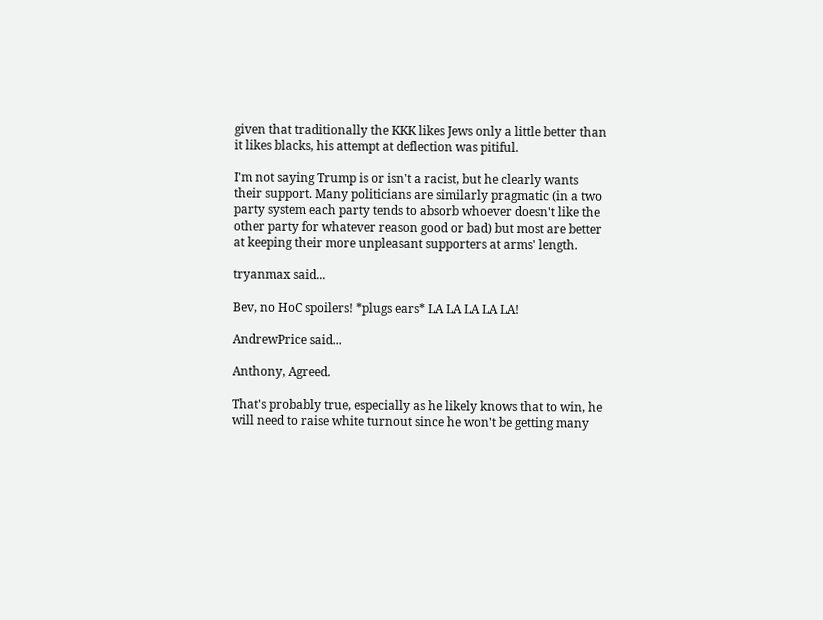given that traditionally the KKK likes Jews only a little better than it likes blacks, his attempt at deflection was pitiful.

I'm not saying Trump is or isn't a racist, but he clearly wants their support. Many politicians are similarly pragmatic (in a two party system each party tends to absorb whoever doesn't like the other party for whatever reason good or bad) but most are better at keeping their more unpleasant supporters at arms' length.

tryanmax said...

Bev, no HoC spoilers! *plugs ears* LA LA LA LA LA!

AndrewPrice said...

Anthony, Agreed.

That's probably true, especially as he likely knows that to win, he will need to raise white turnout since he won't be getting many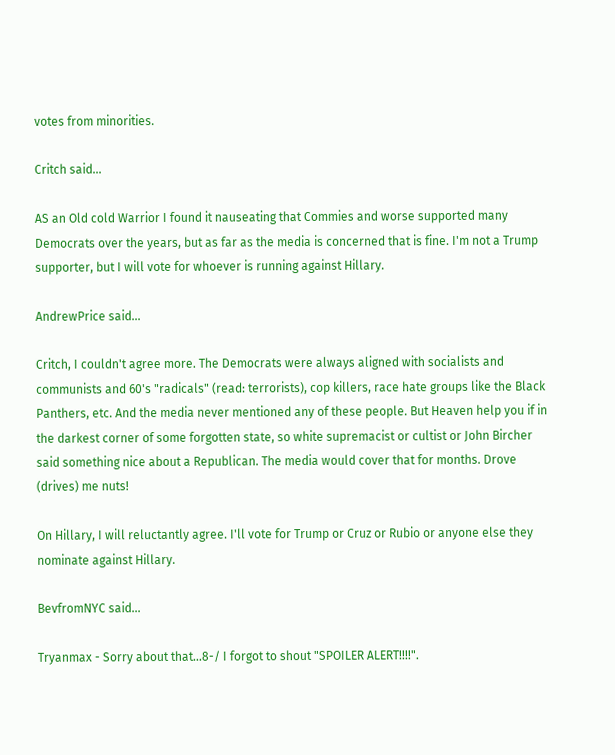votes from minorities.

Critch said...

AS an Old cold Warrior I found it nauseating that Commies and worse supported many Democrats over the years, but as far as the media is concerned that is fine. I'm not a Trump supporter, but I will vote for whoever is running against Hillary.

AndrewPrice said...

Critch, I couldn't agree more. The Democrats were always aligned with socialists and communists and 60's "radicals" (read: terrorists), cop killers, race hate groups like the Black Panthers, etc. And the media never mentioned any of these people. But Heaven help you if in the darkest corner of some forgotten state, so white supremacist or cultist or John Bircher said something nice about a Republican. The media would cover that for months. Drove (drives) me nuts!

On Hillary, I will reluctantly agree. I'll vote for Trump or Cruz or Rubio or anyone else they nominate against Hillary.

BevfromNYC said...

Tryanmax - Sorry about that...8-/ I forgot to shout "SPOILER ALERT!!!!".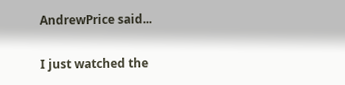AndrewPrice said...

I just watched the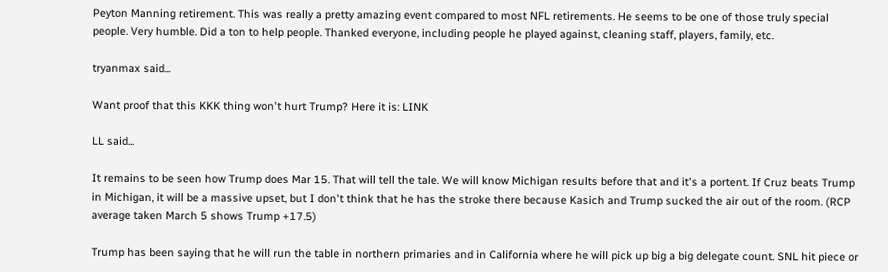Peyton Manning retirement. This was really a pretty amazing event compared to most NFL retirements. He seems to be one of those truly special people. Very humble. Did a ton to help people. Thanked everyone, including people he played against, cleaning staff, players, family, etc.

tryanmax said...

Want proof that this KKK thing won't hurt Trump? Here it is: LINK

LL said...

It remains to be seen how Trump does Mar 15. That will tell the tale. We will know Michigan results before that and it's a portent. If Cruz beats Trump in Michigan, it will be a massive upset, but I don't think that he has the stroke there because Kasich and Trump sucked the air out of the room. (RCP average taken March 5 shows Trump +17.5)

Trump has been saying that he will run the table in northern primaries and in California where he will pick up big a big delegate count. SNL hit piece or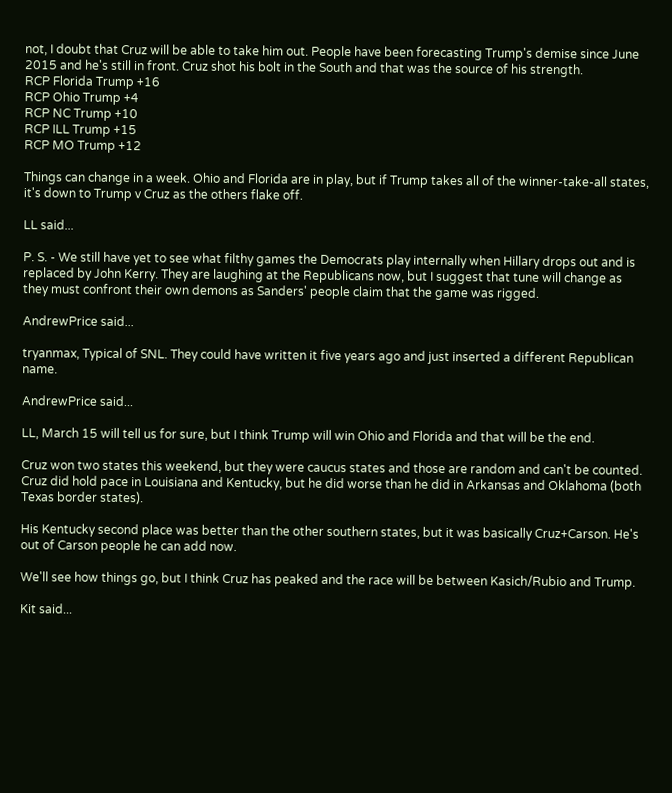not, I doubt that Cruz will be able to take him out. People have been forecasting Trump's demise since June 2015 and he's still in front. Cruz shot his bolt in the South and that was the source of his strength.
RCP Florida Trump +16
RCP Ohio Trump +4
RCP NC Trump +10
RCP ILL Trump +15
RCP MO Trump +12

Things can change in a week. Ohio and Florida are in play, but if Trump takes all of the winner-take-all states, it's down to Trump v Cruz as the others flake off.

LL said...

P. S. - We still have yet to see what filthy games the Democrats play internally when Hillary drops out and is replaced by John Kerry. They are laughing at the Republicans now, but I suggest that tune will change as they must confront their own demons as Sanders' people claim that the game was rigged.

AndrewPrice said...

tryanmax, Typical of SNL. They could have written it five years ago and just inserted a different Republican name.

AndrewPrice said...

LL, March 15 will tell us for sure, but I think Trump will win Ohio and Florida and that will be the end.

Cruz won two states this weekend, but they were caucus states and those are random and can't be counted. Cruz did hold pace in Louisiana and Kentucky, but he did worse than he did in Arkansas and Oklahoma (both Texas border states).

His Kentucky second place was better than the other southern states, but it was basically Cruz+Carson. He's out of Carson people he can add now.

We'll see how things go, but I think Cruz has peaked and the race will be between Kasich/Rubio and Trump.

Kit said...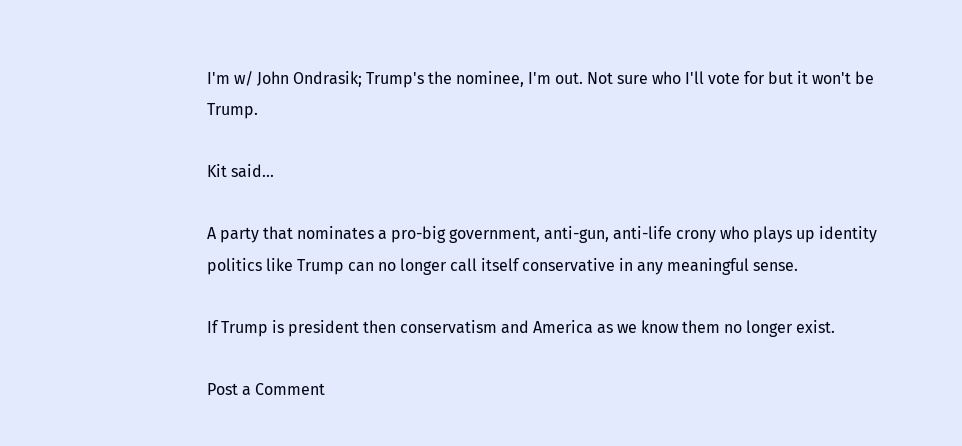I'm w/ John Ondrasik; Trump's the nominee, I'm out. Not sure who I'll vote for but it won't be Trump.

Kit said...

A party that nominates a pro-big government, anti-gun, anti-life crony who plays up identity politics like Trump can no longer call itself conservative in any meaningful sense.

If Trump is president then conservatism and America as we know them no longer exist.

Post a Comment